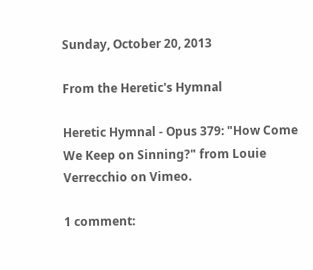Sunday, October 20, 2013

From the Heretic's Hymnal

Heretic Hymnal - Opus 379: "How Come We Keep on Sinning?" from Louie Verrecchio on Vimeo.

1 comment: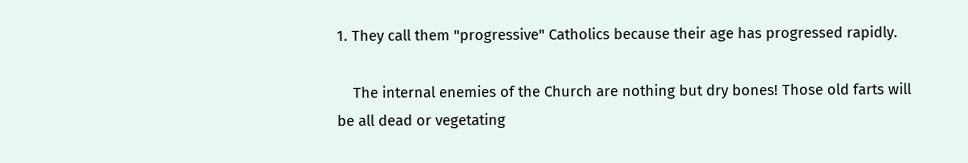1. They call them "progressive" Catholics because their age has progressed rapidly.

    The internal enemies of the Church are nothing but dry bones! Those old farts will be all dead or vegetating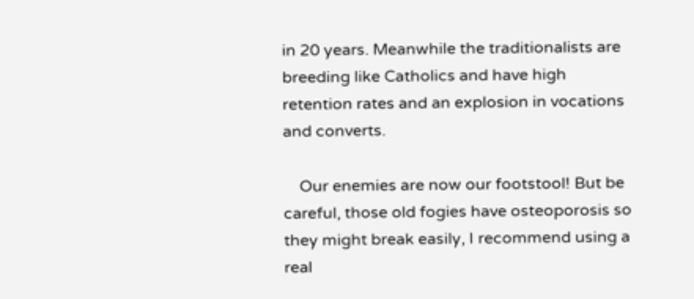in 20 years. Meanwhile the traditionalists are breeding like Catholics and have high retention rates and an explosion in vocations and converts.

    Our enemies are now our footstool! But be careful, those old fogies have osteoporosis so they might break easily, I recommend using a real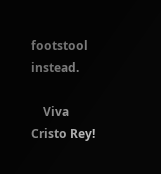footstool instead.

    Viva Cristo Rey!